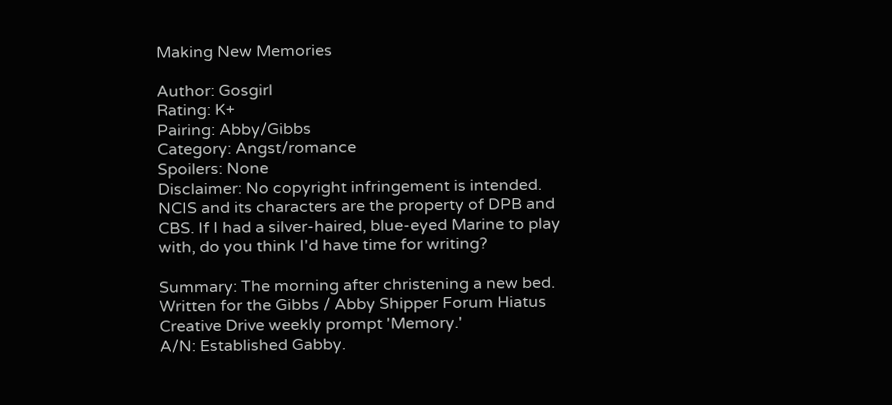Making New Memories

Author: Gosgirl
Rating: K+
Pairing: Abby/Gibbs
Category: Angst/romance
Spoilers: None
Disclaimer: No copyright infringement is intended. NCIS and its characters are the property of DPB and CBS. If I had a silver-haired, blue-eyed Marine to play with, do you think I'd have time for writing?

Summary: The morning after christening a new bed. Written for the Gibbs / Abby Shipper Forum Hiatus Creative Drive weekly prompt 'Memory.'
A/N: Established Gabby.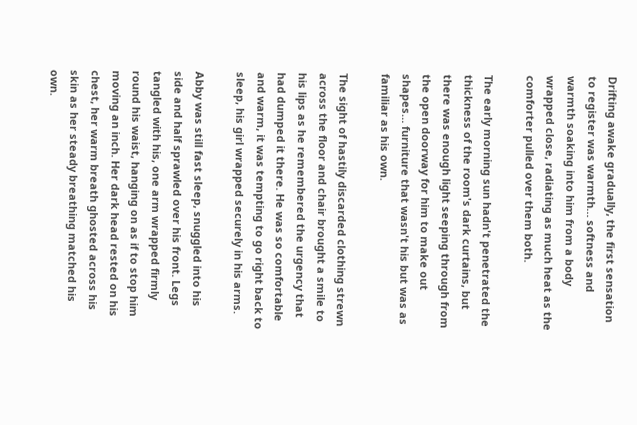Drifting awake gradually, the first sensation to register was warmth… softness and warmth soaking into him from a body wrapped close, radiating as much heat as the comforter pulled over them both.

The early morning sun hadn't penetrated the thickness of the room's dark curtains, but there was enough light seeping through from the open doorway for him to make out shapes… furniture that wasn't his but was as familiar as his own.

The sight of hastily discarded clothing strewn across the floor and chair brought a smile to his lips as he remembered the urgency that had dumped it there. He was so comfortable and warm, it was tempting to go right back to sleep, his girl wrapped securely in his arms.

Abby was still fast sleep, snuggled into his side and half sprawled over his front. Legs tangled with his, one arm wrapped firmly round his waist, hanging on as if to stop him moving an inch. Her dark head rested on his chest, her warm breath ghosted across his skin as her steady breathing matched his own.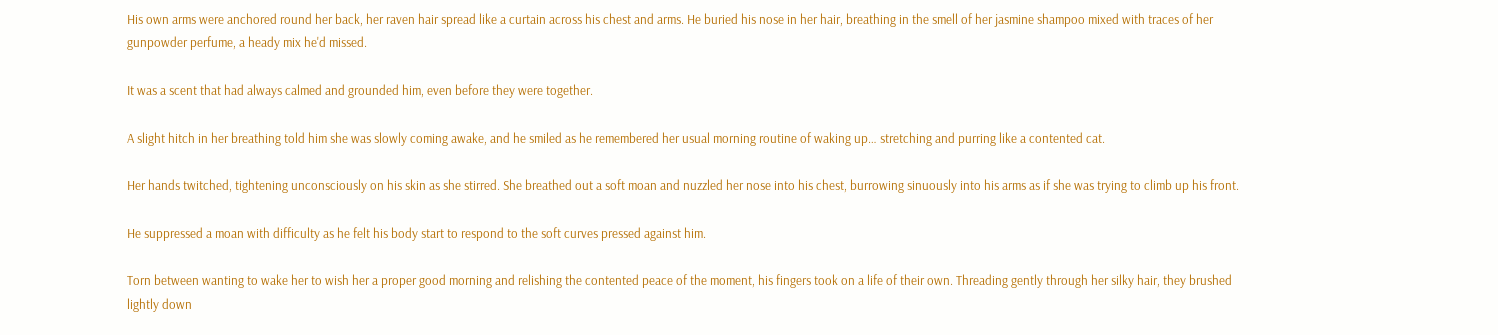His own arms were anchored round her back, her raven hair spread like a curtain across his chest and arms. He buried his nose in her hair, breathing in the smell of her jasmine shampoo mixed with traces of her gunpowder perfume, a heady mix he'd missed.

It was a scent that had always calmed and grounded him, even before they were together.

A slight hitch in her breathing told him she was slowly coming awake, and he smiled as he remembered her usual morning routine of waking up… stretching and purring like a contented cat.

Her hands twitched, tightening unconsciously on his skin as she stirred. She breathed out a soft moan and nuzzled her nose into his chest, burrowing sinuously into his arms as if she was trying to climb up his front.

He suppressed a moan with difficulty as he felt his body start to respond to the soft curves pressed against him.

Torn between wanting to wake her to wish her a proper good morning and relishing the contented peace of the moment, his fingers took on a life of their own. Threading gently through her silky hair, they brushed lightly down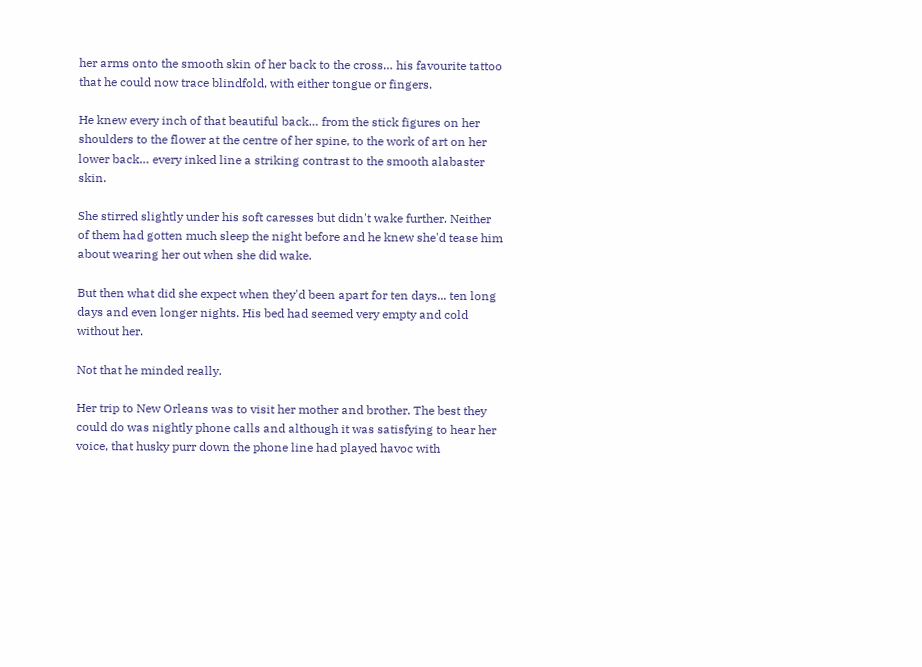her arms onto the smooth skin of her back to the cross… his favourite tattoo that he could now trace blindfold, with either tongue or fingers.

He knew every inch of that beautiful back… from the stick figures on her shoulders to the flower at the centre of her spine, to the work of art on her lower back… every inked line a striking contrast to the smooth alabaster skin.

She stirred slightly under his soft caresses but didn't wake further. Neither of them had gotten much sleep the night before and he knew she'd tease him about wearing her out when she did wake.

But then what did she expect when they'd been apart for ten days... ten long days and even longer nights. His bed had seemed very empty and cold without her.

Not that he minded really.

Her trip to New Orleans was to visit her mother and brother. The best they could do was nightly phone calls and although it was satisfying to hear her voice, that husky purr down the phone line had played havoc with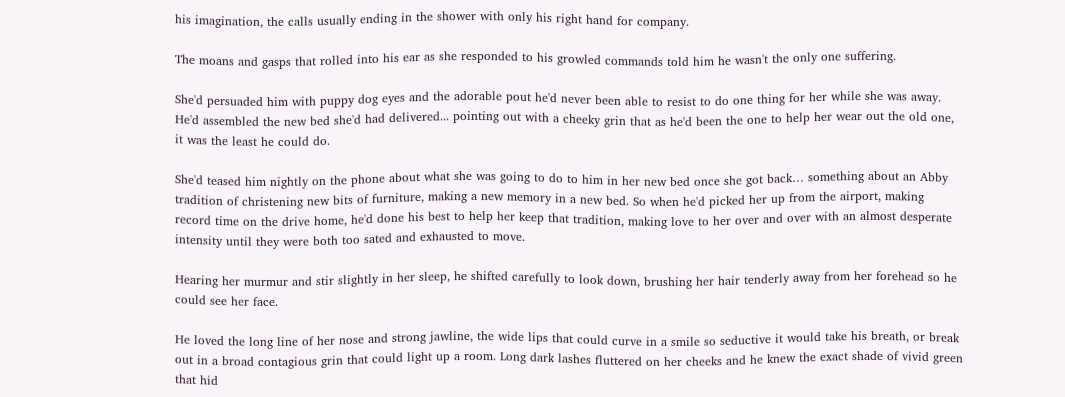his imagination, the calls usually ending in the shower with only his right hand for company.

The moans and gasps that rolled into his ear as she responded to his growled commands told him he wasn't the only one suffering.

She'd persuaded him with puppy dog eyes and the adorable pout he'd never been able to resist to do one thing for her while she was away. He'd assembled the new bed she'd had delivered... pointing out with a cheeky grin that as he'd been the one to help her wear out the old one, it was the least he could do.

She'd teased him nightly on the phone about what she was going to do to him in her new bed once she got back… something about an Abby tradition of christening new bits of furniture, making a new memory in a new bed. So when he'd picked her up from the airport, making record time on the drive home, he'd done his best to help her keep that tradition, making love to her over and over with an almost desperate intensity until they were both too sated and exhausted to move.

Hearing her murmur and stir slightly in her sleep, he shifted carefully to look down, brushing her hair tenderly away from her forehead so he could see her face.

He loved the long line of her nose and strong jawline, the wide lips that could curve in a smile so seductive it would take his breath, or break out in a broad contagious grin that could light up a room. Long dark lashes fluttered on her cheeks and he knew the exact shade of vivid green that hid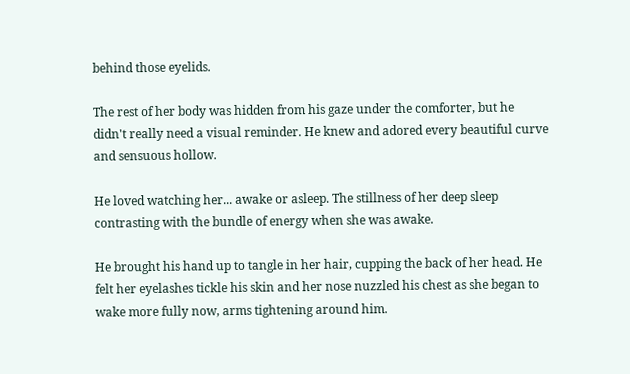behind those eyelids.

The rest of her body was hidden from his gaze under the comforter, but he didn't really need a visual reminder. He knew and adored every beautiful curve and sensuous hollow.

He loved watching her... awake or asleep. The stillness of her deep sleep contrasting with the bundle of energy when she was awake.

He brought his hand up to tangle in her hair, cupping the back of her head. He felt her eyelashes tickle his skin and her nose nuzzled his chest as she began to wake more fully now, arms tightening around him.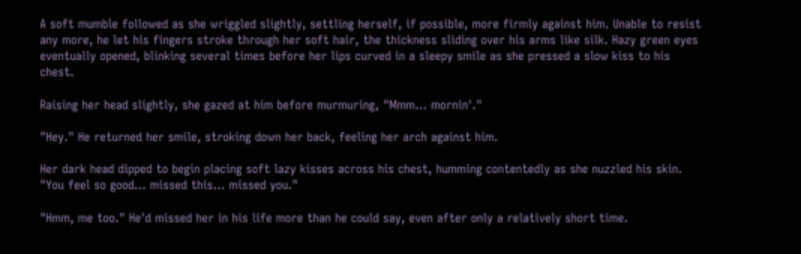A soft mumble followed as she wriggled slightly, settling herself, if possible, more firmly against him. Unable to resist any more, he let his fingers stroke through her soft hair, the thickness sliding over his arms like silk. Hazy green eyes eventually opened, blinking several times before her lips curved in a sleepy smile as she pressed a slow kiss to his chest.

Raising her head slightly, she gazed at him before murmuring, "Mmm… mornin'."

"Hey." He returned her smile, stroking down her back, feeling her arch against him.

Her dark head dipped to begin placing soft lazy kisses across his chest, humming contentedly as she nuzzled his skin. "You feel so good… missed this… missed you."

"Hmm, me too." He'd missed her in his life more than he could say, even after only a relatively short time.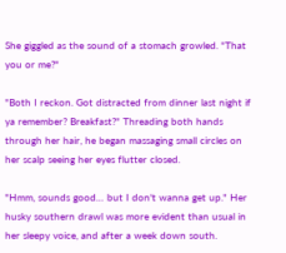She giggled as the sound of a stomach growled. "That you or me?"

"Both I reckon. Got distracted from dinner last night if ya remember? Breakfast?" Threading both hands through her hair, he began massaging small circles on her scalp seeing her eyes flutter closed.

"Hmm, sounds good… but I don't wanna get up." Her husky southern drawl was more evident than usual in her sleepy voice, and after a week down south.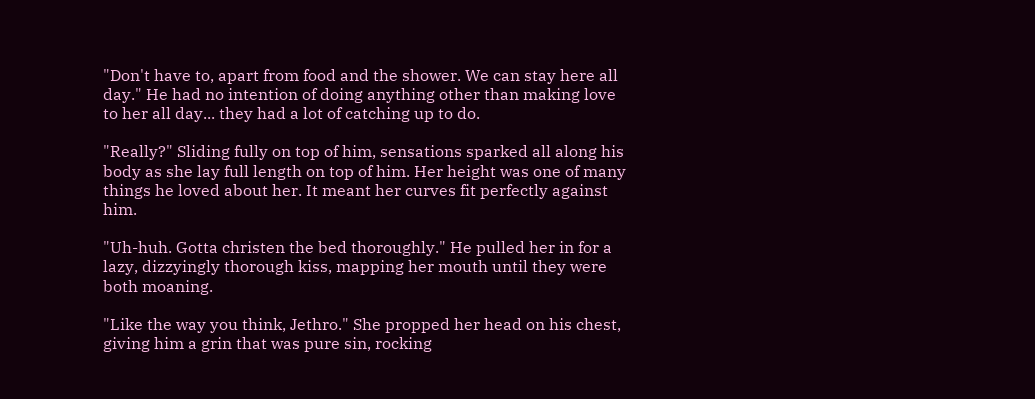"Don't have to, apart from food and the shower. We can stay here all day." He had no intention of doing anything other than making love to her all day... they had a lot of catching up to do.

"Really?" Sliding fully on top of him, sensations sparked all along his body as she lay full length on top of him. Her height was one of many things he loved about her. It meant her curves fit perfectly against him.

"Uh-huh. Gotta christen the bed thoroughly." He pulled her in for a lazy, dizzyingly thorough kiss, mapping her mouth until they were both moaning.

"Like the way you think, Jethro." She propped her head on his chest, giving him a grin that was pure sin, rocking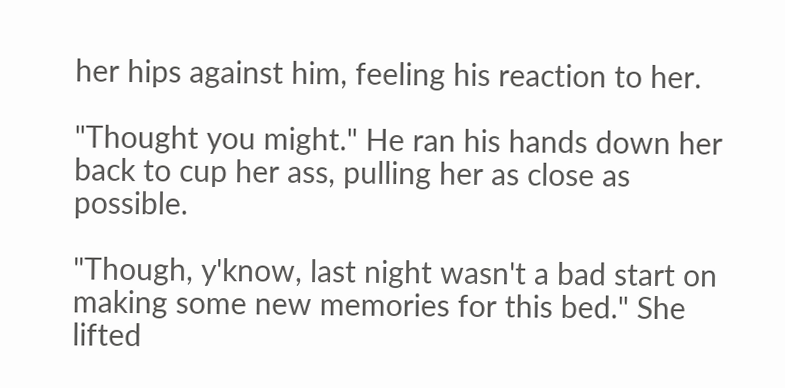her hips against him, feeling his reaction to her.

"Thought you might." He ran his hands down her back to cup her ass, pulling her as close as possible.

"Though, y'know, last night wasn't a bad start on making some new memories for this bed." She lifted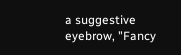a suggestive eyebrow, "Fancy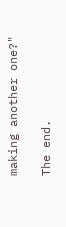making another one?"

The end.